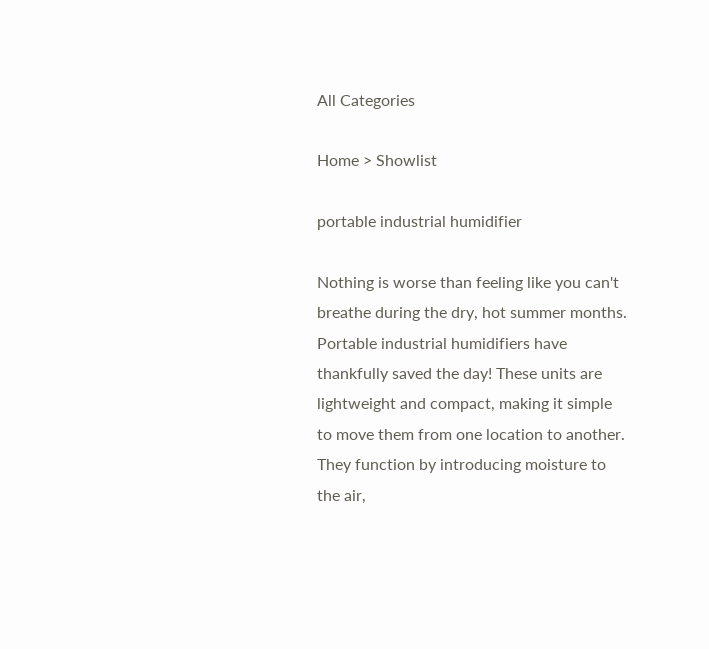All Categories

Home > Showlist

portable industrial humidifier

Nothing is worse than feeling like you can't breathe during the dry, hot summer months. Portable industrial humidifiers have thankfully saved the day! These units are lightweight and compact, making it simple to move them from one location to another. They function by introducing moisture to the air,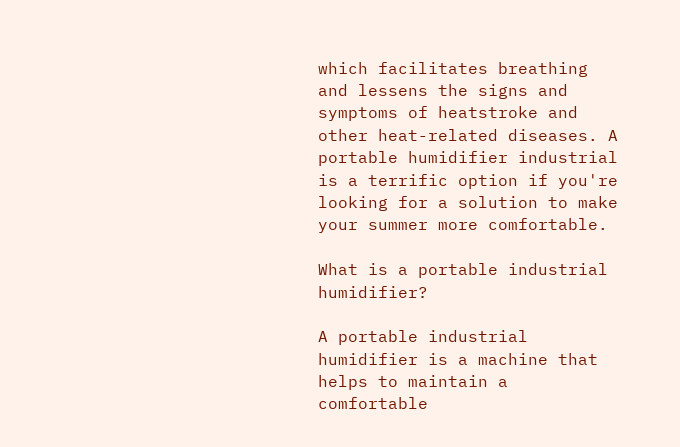which facilitates breathing and lessens the signs and symptoms of heatstroke and other heat-related diseases. A portable humidifier industrial is a terrific option if you're looking for a solution to make your summer more comfortable.

What is a portable industrial humidifier?

A portable industrial humidifier is a machine that helps to maintain a comfortable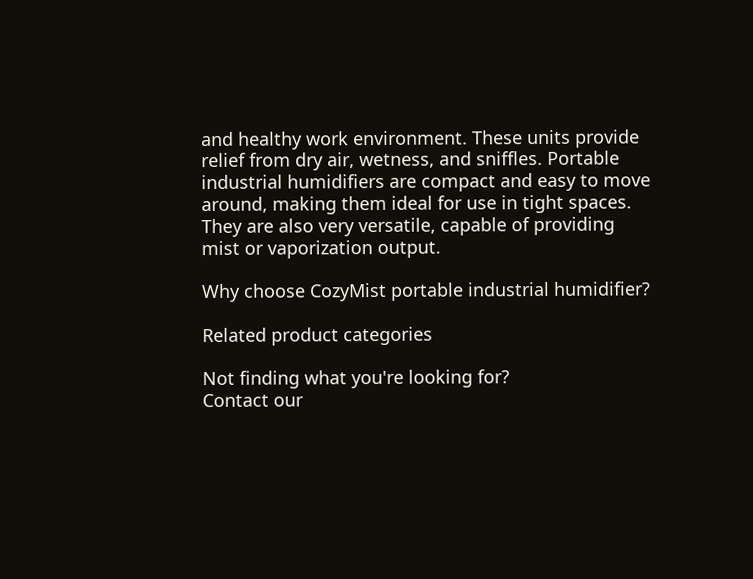and healthy work environment. These units provide relief from dry air, wetness, and sniffles. Portable industrial humidifiers are compact and easy to move around, making them ideal for use in tight spaces. They are also very versatile, capable of providing mist or vaporization output.

Why choose CozyMist portable industrial humidifier?

Related product categories

Not finding what you're looking for?
Contact our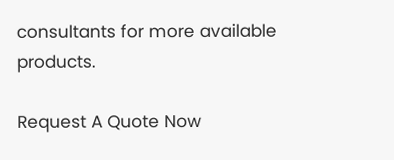consultants for more available products.

Request A Quote Now